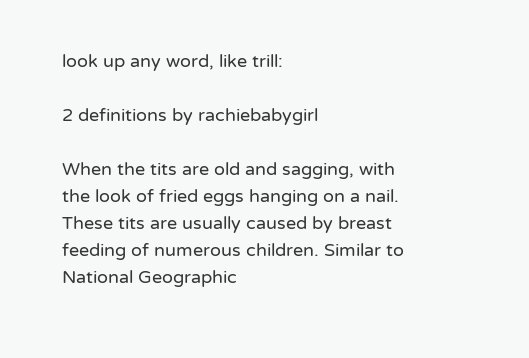look up any word, like trill:

2 definitions by rachiebabygirl

When the tits are old and sagging, with the look of fried eggs hanging on a nail. These tits are usually caused by breast feeding of numerous children. Similar to National Geographic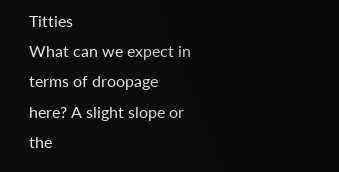Titties
What can we expect in terms of droopage here? A slight slope or the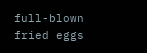full-blown fried eggs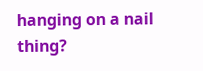hanging on a nail thing?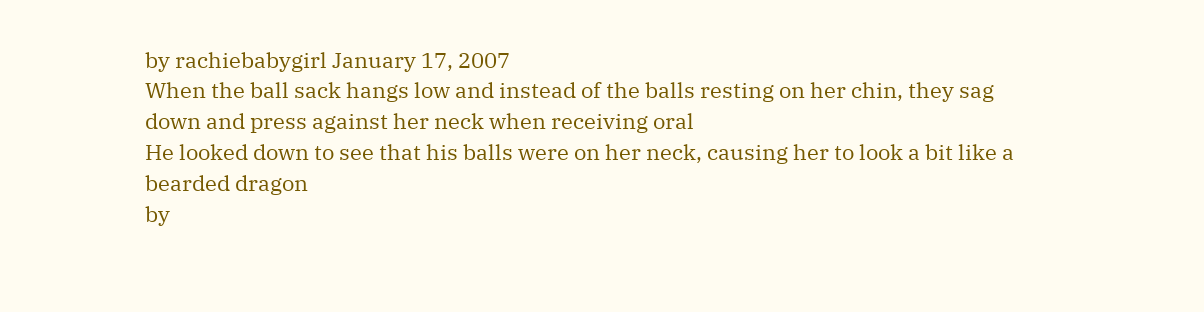by rachiebabygirl January 17, 2007
When the ball sack hangs low and instead of the balls resting on her chin, they sag down and press against her neck when receiving oral
He looked down to see that his balls were on her neck, causing her to look a bit like a bearded dragon
by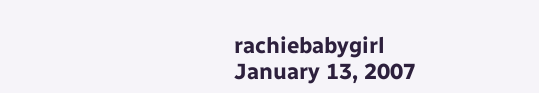rachiebabygirl January 13, 2007